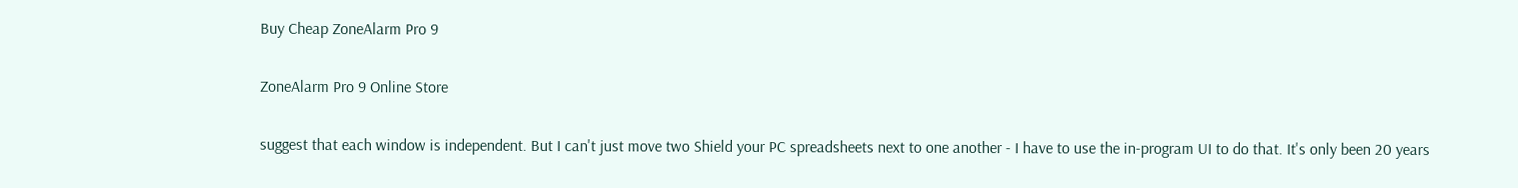Buy Cheap ZoneAlarm Pro 9

ZoneAlarm Pro 9 Online Store

suggest that each window is independent. But I can't just move two Shield your PC spreadsheets next to one another - I have to use the in-program UI to do that. It's only been 20 years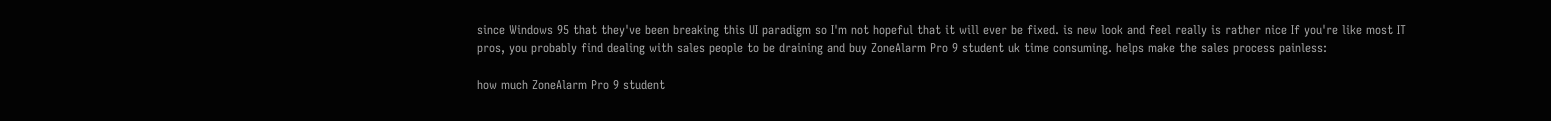since Windows 95 that they've been breaking this UI paradigm so I'm not hopeful that it will ever be fixed. is new look and feel really is rather nice If you're like most IT pros, you probably find dealing with sales people to be draining and buy ZoneAlarm Pro 9 student uk time consuming. helps make the sales process painless:

how much ZoneAlarm Pro 9 student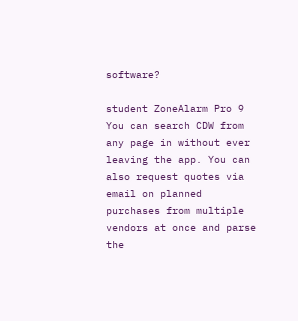software?

student ZoneAlarm Pro 9 You can search CDW from any page in without ever leaving the app. You can also request quotes via email on planned purchases from multiple vendors at once and parse the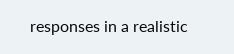responses in a realistic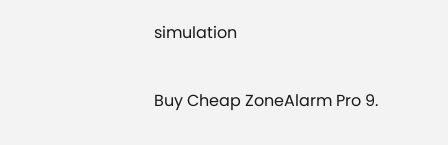simulation

Buy Cheap ZoneAlarm Pro 9.